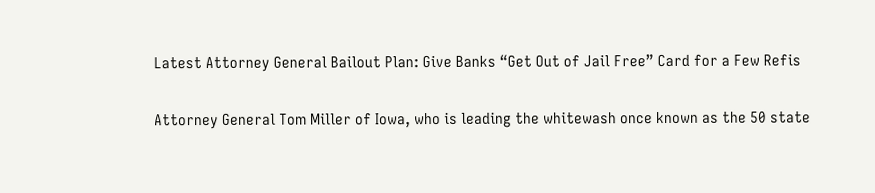Latest Attorney General Bailout Plan: Give Banks “Get Out of Jail Free” Card for a Few Refis

Attorney General Tom Miller of Iowa, who is leading the whitewash once known as the 50 state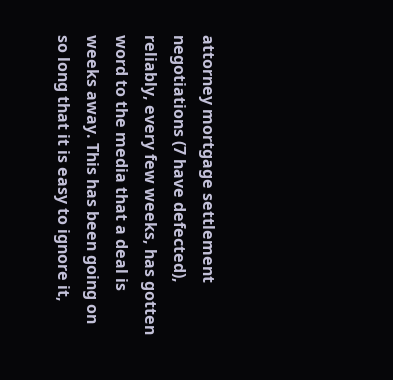attorney mortgage settlement negotiations (7 have defected), reliably, every few weeks, has gotten word to the media that a deal is weeks away. This has been going on so long that it is easy to ignore it,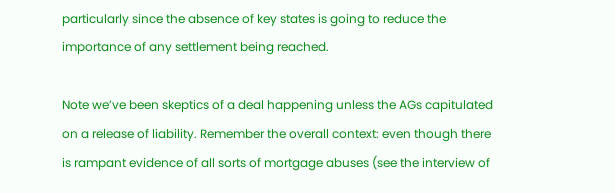particularly since the absence of key states is going to reduce the importance of any settlement being reached.

Note we’ve been skeptics of a deal happening unless the AGs capitulated on a release of liability. Remember the overall context: even though there is rampant evidence of all sorts of mortgage abuses (see the interview of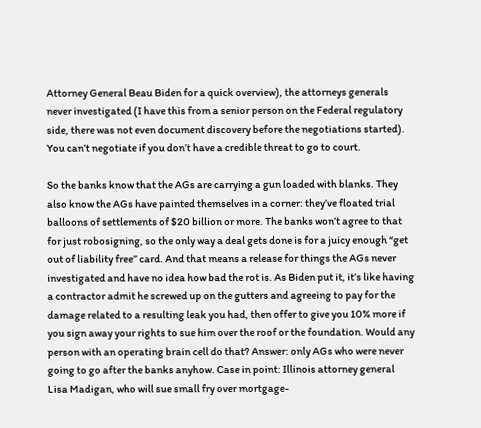Attorney General Beau Biden for a quick overview), the attorneys generals never investigated (I have this from a senior person on the Federal regulatory side, there was not even document discovery before the negotiations started). You can’t negotiate if you don’t have a credible threat to go to court.

So the banks know that the AGs are carrying a gun loaded with blanks. They also know the AGs have painted themselves in a corner: they’ve floated trial balloons of settlements of $20 billion or more. The banks won’t agree to that for just robosigning, so the only way a deal gets done is for a juicy enough “get out of liability free” card. And that means a release for things the AGs never investigated and have no idea how bad the rot is. As Biden put it, it’s like having a contractor admit he screwed up on the gutters and agreeing to pay for the damage related to a resulting leak you had, then offer to give you 10% more if you sign away your rights to sue him over the roof or the foundation. Would any person with an operating brain cell do that? Answer: only AGs who were never going to go after the banks anyhow. Case in point: Illinois attorney general Lisa Madigan, who will sue small fry over mortgage-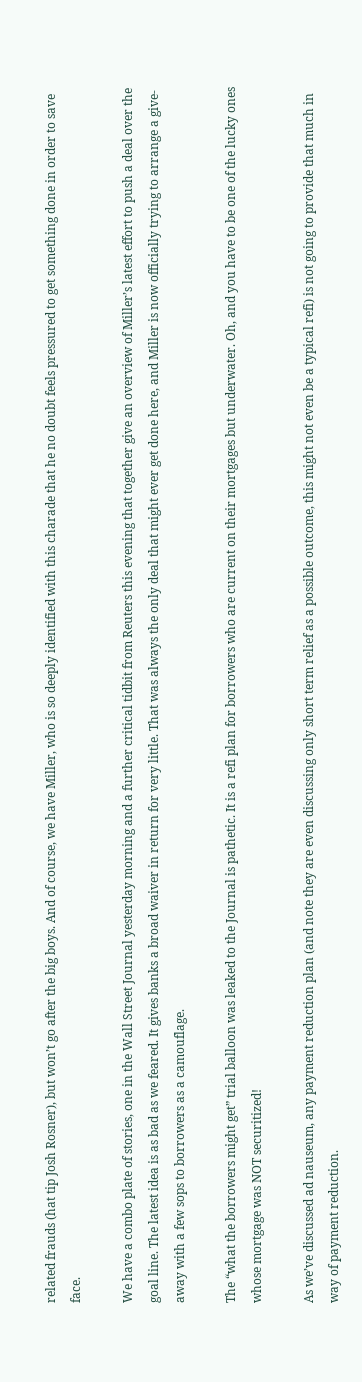related frauds (hat tip Josh Rosner), but won’t go after the big boys. And of course, we have Miller, who is so deeply identified with this charade that he no doubt feels pressured to get something done in order to save face.

We have a combo plate of stories, one in the Wall Street Journal yesterday morning and a further critical tidbit from Reuters this evening that together give an overview of Miller’s latest effort to push a deal over the goal line. The latest idea is as bad as we feared. It gives banks a broad waiver in return for very little. That was always the only deal that might ever get done here, and Miller is now officially trying to arrange a give-away with a few sops to borrowers as a camouflage.

The “what the borrowers might get” trial balloon was leaked to the Journal is pathetic. It is a refi plan for borrowers who are current on their mortgages but underwater. Oh, and you have to be one of the lucky ones whose mortgage was NOT securitized!

As we’ve discussed ad nauseum, any payment reduction plan (and note they are even discussing only short term relief as a possible outcome, this might not even be a typical refi) is not going to provide that much in way of payment reduction.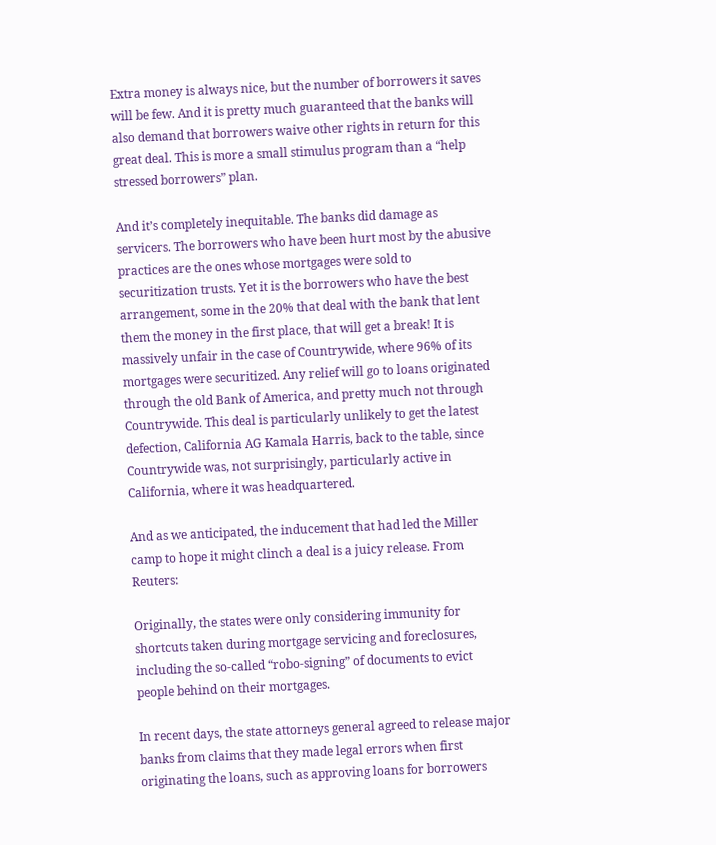Extra money is always nice, but the number of borrowers it saves will be few. And it is pretty much guaranteed that the banks will also demand that borrowers waive other rights in return for this great deal. This is more a small stimulus program than a “help stressed borrowers” plan.

And it’s completely inequitable. The banks did damage as servicers. The borrowers who have been hurt most by the abusive practices are the ones whose mortgages were sold to securitization trusts. Yet it is the borrowers who have the best arrangement, some in the 20% that deal with the bank that lent them the money in the first place, that will get a break! It is massively unfair in the case of Countrywide, where 96% of its mortgages were securitized. Any relief will go to loans originated through the old Bank of America, and pretty much not through Countrywide. This deal is particularly unlikely to get the latest defection, California AG Kamala Harris, back to the table, since Countrywide was, not surprisingly, particularly active in California, where it was headquartered.

And as we anticipated, the inducement that had led the Miller camp to hope it might clinch a deal is a juicy release. From Reuters:

Originally, the states were only considering immunity for shortcuts taken during mortgage servicing and foreclosures, including the so-called “robo-signing” of documents to evict people behind on their mortgages.

In recent days, the state attorneys general agreed to release major banks from claims that they made legal errors when first originating the loans, such as approving loans for borrowers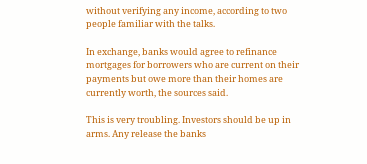without verifying any income, according to two people familiar with the talks.

In exchange, banks would agree to refinance mortgages for borrowers who are current on their payments but owe more than their homes are currently worth, the sources said.

This is very troubling. Investors should be up in arms. Any release the banks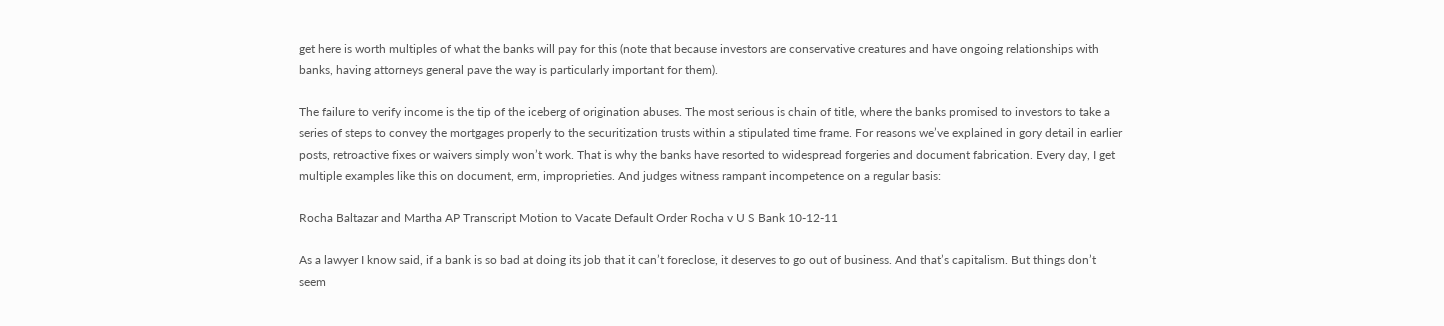get here is worth multiples of what the banks will pay for this (note that because investors are conservative creatures and have ongoing relationships with banks, having attorneys general pave the way is particularly important for them).

The failure to verify income is the tip of the iceberg of origination abuses. The most serious is chain of title, where the banks promised to investors to take a series of steps to convey the mortgages properly to the securitization trusts within a stipulated time frame. For reasons we’ve explained in gory detail in earlier posts, retroactive fixes or waivers simply won’t work. That is why the banks have resorted to widespread forgeries and document fabrication. Every day, I get multiple examples like this on document, erm, improprieties. And judges witness rampant incompetence on a regular basis:

Rocha Baltazar and Martha AP Transcript Motion to Vacate Default Order Rocha v U S Bank 10-12-11

As a lawyer I know said, if a bank is so bad at doing its job that it can’t foreclose, it deserves to go out of business. And that’s capitalism. But things don’t seem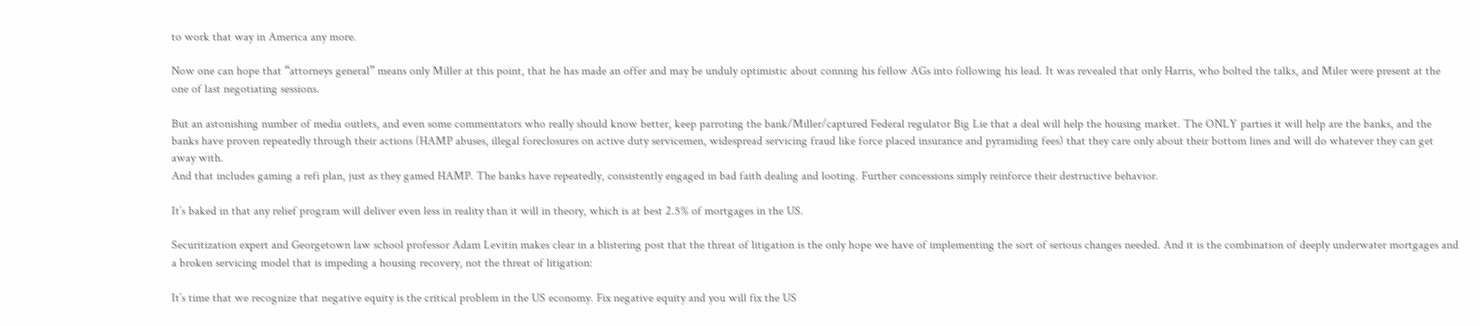to work that way in America any more.

Now one can hope that “attorneys general” means only Miller at this point, that he has made an offer and may be unduly optimistic about conning his fellow AGs into following his lead. It was revealed that only Harris, who bolted the talks, and Miler were present at the one of last negotiating sessions.

But an astonishing number of media outlets, and even some commentators who really should know better, keep parroting the bank/Miller/captured Federal regulator Big Lie that a deal will help the housing market. The ONLY parties it will help are the banks, and the banks have proven repeatedly through their actions (HAMP abuses, illegal foreclosures on active duty servicemen, widespread servicing fraud like force placed insurance and pyramiding fees) that they care only about their bottom lines and will do whatever they can get away with.
And that includes gaming a refi plan, just as they gamed HAMP. The banks have repeatedly, consistently engaged in bad faith dealing and looting. Further concessions simply reinforce their destructive behavior.

It’s baked in that any relief program will deliver even less in reality than it will in theory, which is at best 2.5% of mortgages in the US.

Securitization expert and Georgetown law school professor Adam Levitin makes clear in a blistering post that the threat of litigation is the only hope we have of implementing the sort of serious changes needed. And it is the combination of deeply underwater mortgages and a broken servicing model that is impeding a housing recovery, not the threat of litigation:

It’s time that we recognize that negative equity is the critical problem in the US economy. Fix negative equity and you will fix the US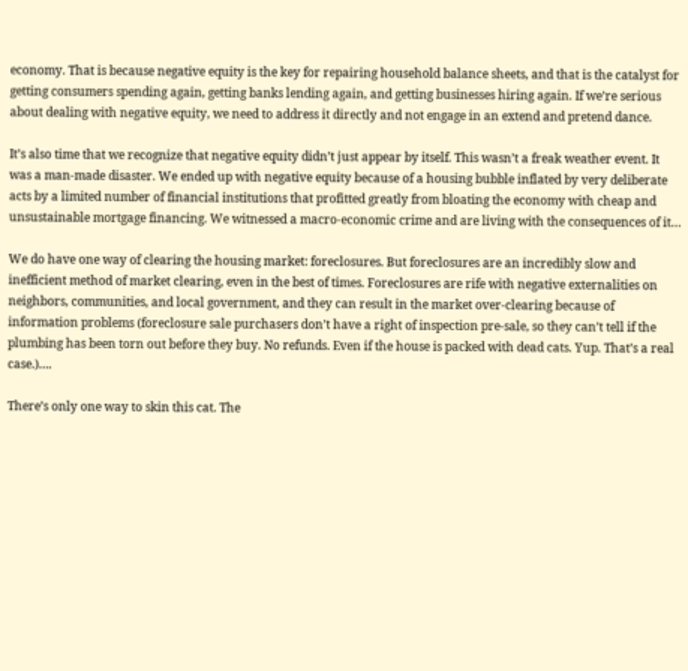economy. That is because negative equity is the key for repairing household balance sheets, and that is the catalyst for getting consumers spending again, getting banks lending again, and getting businesses hiring again. If we’re serious about dealing with negative equity, we need to address it directly and not engage in an extend and pretend dance.

It’s also time that we recognize that negative equity didn’t just appear by itself. This wasn’t a freak weather event. It was a man-made disaster. We ended up with negative equity because of a housing bubble inflated by very deliberate acts by a limited number of financial institutions that profitted greatly from bloating the economy with cheap and unsustainable mortgage financing. We witnessed a macro-economic crime and are living with the consequences of it…

We do have one way of clearing the housing market: foreclosures. But foreclosures are an incredibly slow and inefficient method of market clearing, even in the best of times. Foreclosures are rife with negative externalities on neighbors, communities, and local government, and they can result in the market over-clearing because of information problems (foreclosure sale purchasers don’t have a right of inspection pre-sale, so they can’t tell if the plumbing has been torn out before they buy. No refunds. Even if the house is packed with dead cats. Yup. That’s a real case.)….

There’s only one way to skin this cat. The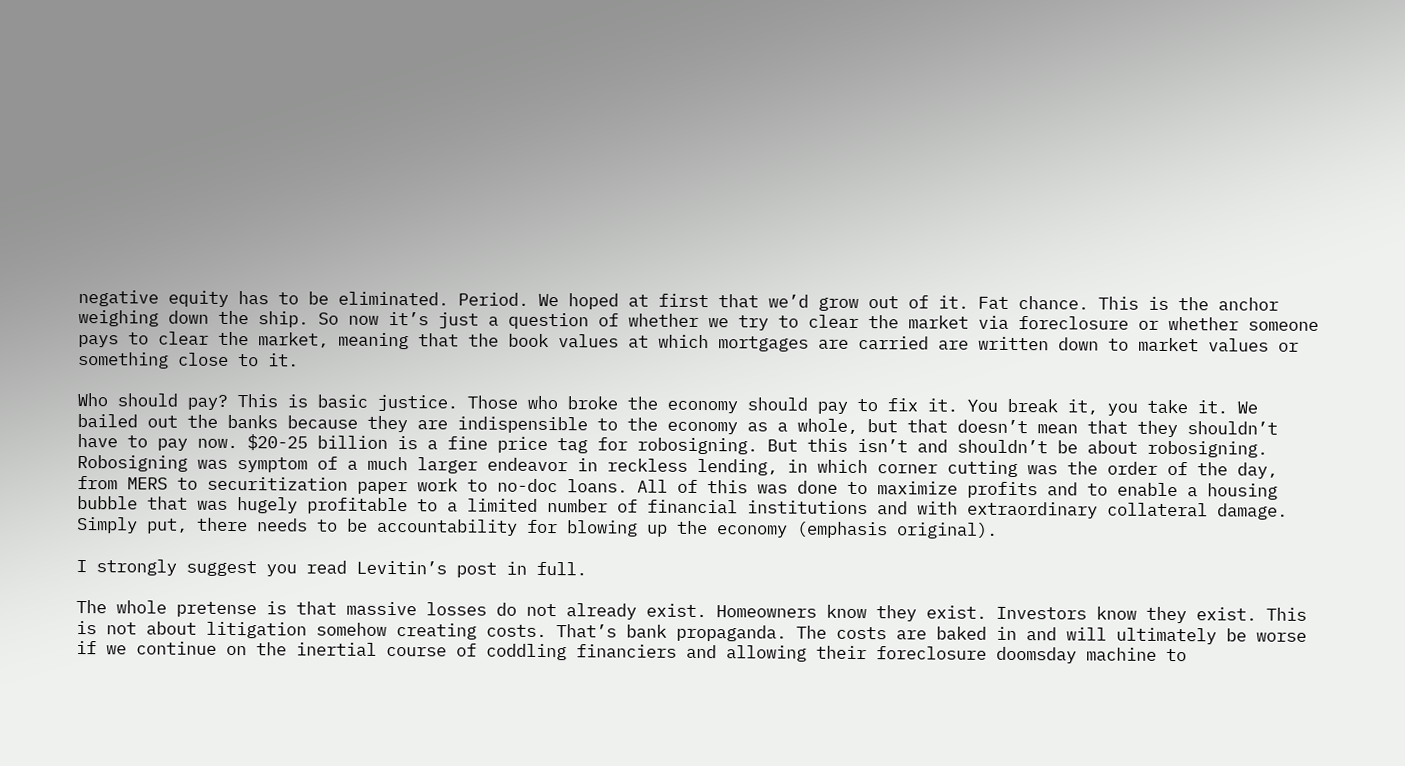negative equity has to be eliminated. Period. We hoped at first that we’d grow out of it. Fat chance. This is the anchor weighing down the ship. So now it’s just a question of whether we try to clear the market via foreclosure or whether someone pays to clear the market, meaning that the book values at which mortgages are carried are written down to market values or something close to it.

Who should pay? This is basic justice. Those who broke the economy should pay to fix it. You break it, you take it. We bailed out the banks because they are indispensible to the economy as a whole, but that doesn’t mean that they shouldn’t have to pay now. $20-25 billion is a fine price tag for robosigning. But this isn’t and shouldn’t be about robosigning. Robosigning was symptom of a much larger endeavor in reckless lending, in which corner cutting was the order of the day, from MERS to securitization paper work to no-doc loans. All of this was done to maximize profits and to enable a housing bubble that was hugely profitable to a limited number of financial institutions and with extraordinary collateral damage. Simply put, there needs to be accountability for blowing up the economy (emphasis original).

I strongly suggest you read Levitin’s post in full.

The whole pretense is that massive losses do not already exist. Homeowners know they exist. Investors know they exist. This is not about litigation somehow creating costs. That’s bank propaganda. The costs are baked in and will ultimately be worse if we continue on the inertial course of coddling financiers and allowing their foreclosure doomsday machine to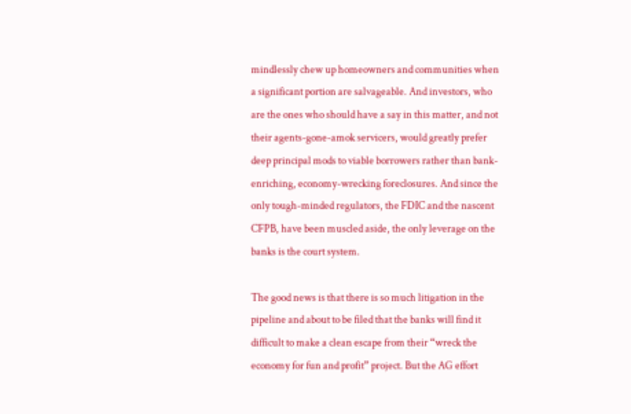mindlessly chew up homeowners and communities when a significant portion are salvageable. And investors, who are the ones who should have a say in this matter, and not their agents-gone-amok servicers, would greatly prefer deep principal mods to viable borrowers rather than bank-enriching, economy-wrecking foreclosures. And since the only tough-minded regulators, the FDIC and the nascent CFPB, have been muscled aside, the only leverage on the banks is the court system.

The good news is that there is so much litigation in the pipeline and about to be filed that the banks will find it difficult to make a clean escape from their “wreck the economy for fun and profit” project. But the AG effort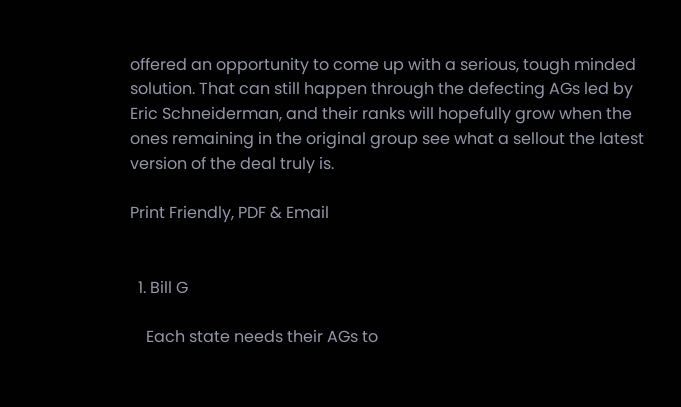offered an opportunity to come up with a serious, tough minded solution. That can still happen through the defecting AGs led by Eric Schneiderman, and their ranks will hopefully grow when the ones remaining in the original group see what a sellout the latest version of the deal truly is.

Print Friendly, PDF & Email


  1. Bill G

    Each state needs their AGs to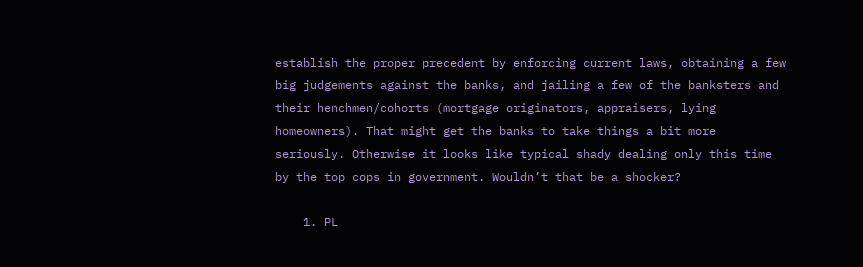establish the proper precedent by enforcing current laws, obtaining a few big judgements against the banks, and jailing a few of the banksters and their henchmen/cohorts (mortgage originators, appraisers, lying homeowners). That might get the banks to take things a bit more seriously. Otherwise it looks like typical shady dealing only this time by the top cops in government. Wouldn’t that be a shocker?

    1. PL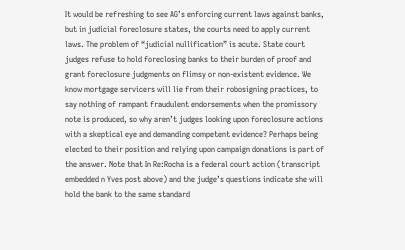It would be refreshing to see AG’s enforcing current laws against banks, but in judicial foreclosure states, the courts need to apply current laws. The problem of “judicial nullification” is acute. State court judges refuse to hold foreclosing banks to their burden of proof and grant foreclosure judgments on flimsy or non-existent evidence. We know mortgage servicers will lie from their robosigning practices, to say nothing of rampant fraudulent endorsements when the promissory note is produced, so why aren’t judges looking upon foreclosure actions with a skeptical eye and demanding competent evidence? Perhaps being elected to their position and relying upon campaign donations is part of the answer. Note that In Re:Rocha is a federal court action (transcript embedded n Yves post above) and the judge’s questions indicate she will hold the bank to the same standard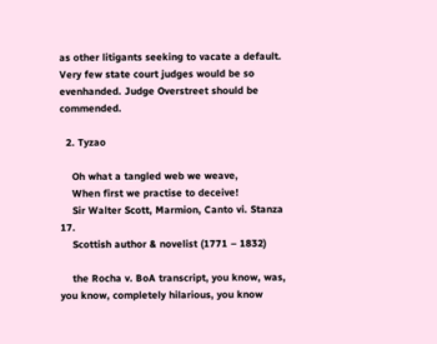as other litigants seeking to vacate a default. Very few state court judges would be so evenhanded. Judge Overstreet should be commended.

  2. Tyzao

    Oh what a tangled web we weave,
    When first we practise to deceive!
    Sir Walter Scott, Marmion, Canto vi. Stanza 17.
    Scottish author & novelist (1771 – 1832)

    the Rocha v. BoA transcript, you know, was, you know, completely hilarious, you know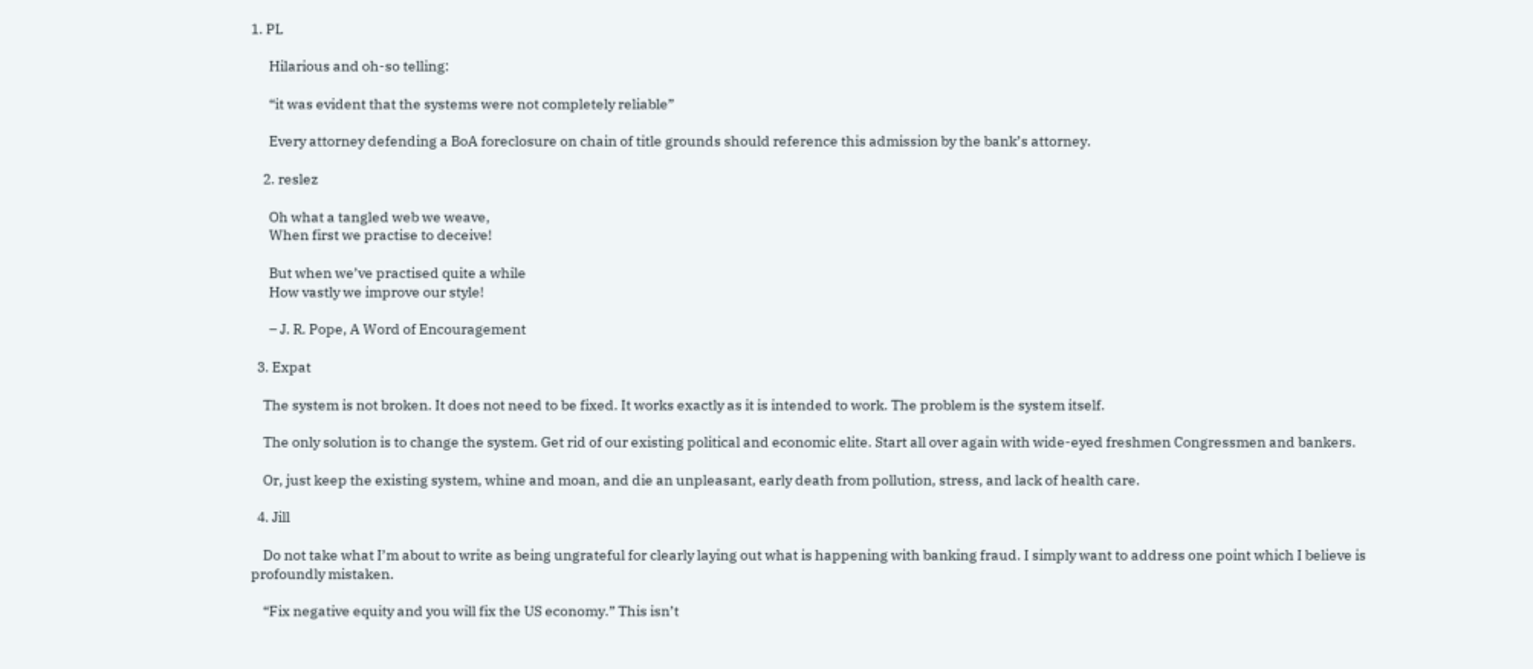1. PL

      Hilarious and oh-so telling:

      “it was evident that the systems were not completely reliable”

      Every attorney defending a BoA foreclosure on chain of title grounds should reference this admission by the bank’s attorney.

    2. reslez

      Oh what a tangled web we weave,
      When first we practise to deceive!

      But when we’ve practised quite a while
      How vastly we improve our style!

      – J. R. Pope, A Word of Encouragement

  3. Expat

    The system is not broken. It does not need to be fixed. It works exactly as it is intended to work. The problem is the system itself.

    The only solution is to change the system. Get rid of our existing political and economic elite. Start all over again with wide-eyed freshmen Congressmen and bankers.

    Or, just keep the existing system, whine and moan, and die an unpleasant, early death from pollution, stress, and lack of health care.

  4. Jill

    Do not take what I’m about to write as being ungrateful for clearly laying out what is happening with banking fraud. I simply want to address one point which I believe is profoundly mistaken.

    “Fix negative equity and you will fix the US economy.” This isn’t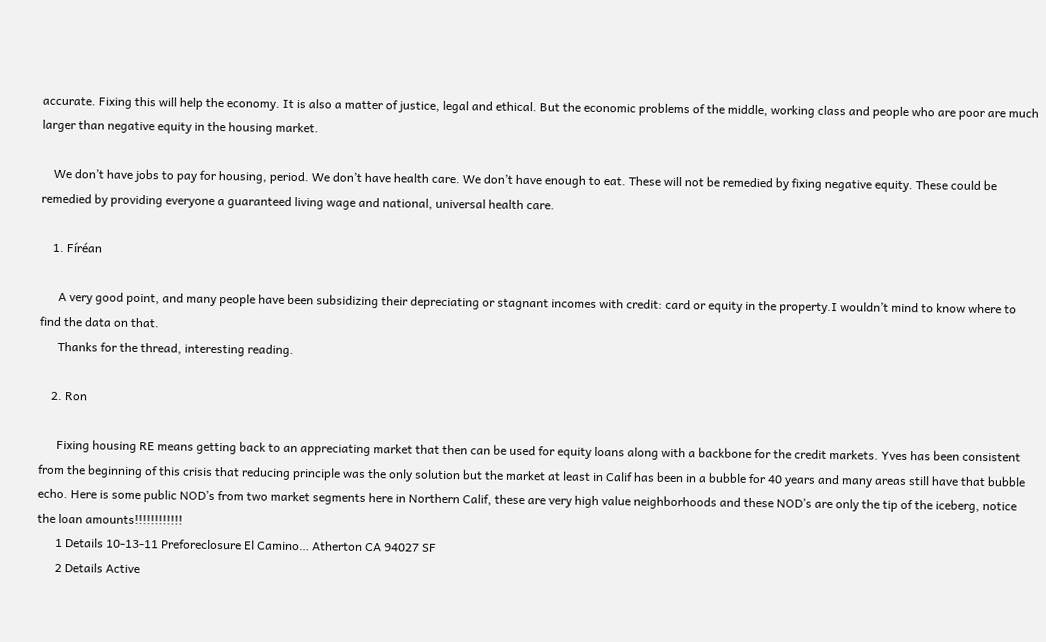accurate. Fixing this will help the economy. It is also a matter of justice, legal and ethical. But the economic problems of the middle, working class and people who are poor are much larger than negative equity in the housing market.

    We don’t have jobs to pay for housing, period. We don’t have health care. We don’t have enough to eat. These will not be remedied by fixing negative equity. These could be remedied by providing everyone a guaranteed living wage and national, universal health care.

    1. Fíréan

      A very good point, and many people have been subsidizing their depreciating or stagnant incomes with credit: card or equity in the property.I wouldn’t mind to know where to find the data on that.
      Thanks for the thread, interesting reading.

    2. Ron

      Fixing housing RE means getting back to an appreciating market that then can be used for equity loans along with a backbone for the credit markets. Yves has been consistent from the beginning of this crisis that reducing principle was the only solution but the market at least in Calif has been in a bubble for 40 years and many areas still have that bubble echo. Here is some public NOD’s from two market segments here in Northern Calif, these are very high value neighborhoods and these NOD’s are only the tip of the iceberg, notice the loan amounts!!!!!!!!!!!!
      1 Details 10-13-11 Preforeclosure El Camino… Atherton CA 94027 SF
      2 Details Active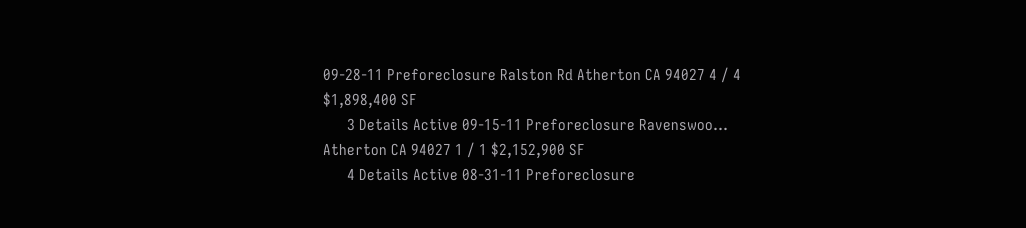09-28-11 Preforeclosure Ralston Rd Atherton CA 94027 4 / 4 $1,898,400 SF
      3 Details Active 09-15-11 Preforeclosure Ravenswoo… Atherton CA 94027 1 / 1 $2,152,900 SF
      4 Details Active 08-31-11 Preforeclosure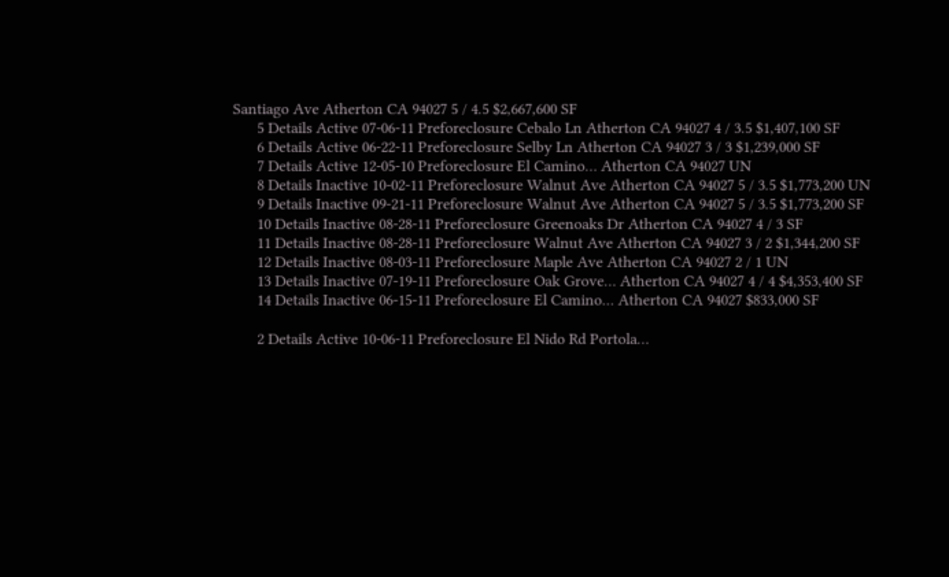Santiago Ave Atherton CA 94027 5 / 4.5 $2,667,600 SF
      5 Details Active 07-06-11 Preforeclosure Cebalo Ln Atherton CA 94027 4 / 3.5 $1,407,100 SF
      6 Details Active 06-22-11 Preforeclosure Selby Ln Atherton CA 94027 3 / 3 $1,239,000 SF
      7 Details Active 12-05-10 Preforeclosure El Camino… Atherton CA 94027 UN
      8 Details Inactive 10-02-11 Preforeclosure Walnut Ave Atherton CA 94027 5 / 3.5 $1,773,200 UN
      9 Details Inactive 09-21-11 Preforeclosure Walnut Ave Atherton CA 94027 5 / 3.5 $1,773,200 SF
      10 Details Inactive 08-28-11 Preforeclosure Greenoaks Dr Atherton CA 94027 4 / 3 SF
      11 Details Inactive 08-28-11 Preforeclosure Walnut Ave Atherton CA 94027 3 / 2 $1,344,200 SF
      12 Details Inactive 08-03-11 Preforeclosure Maple Ave Atherton CA 94027 2 / 1 UN
      13 Details Inactive 07-19-11 Preforeclosure Oak Grove… Atherton CA 94027 4 / 4 $4,353,400 SF
      14 Details Inactive 06-15-11 Preforeclosure El Camino… Atherton CA 94027 $833,000 SF

      2 Details Active 10-06-11 Preforeclosure El Nido Rd Portola…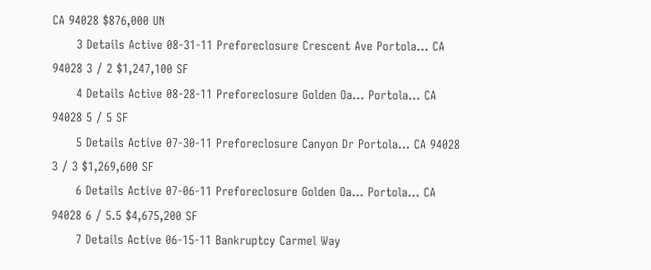CA 94028 $876,000 UN
      3 Details Active 08-31-11 Preforeclosure Crescent Ave Portola… CA 94028 3 / 2 $1,247,100 SF
      4 Details Active 08-28-11 Preforeclosure Golden Oa… Portola… CA 94028 5 / 5 SF
      5 Details Active 07-30-11 Preforeclosure Canyon Dr Portola… CA 94028 3 / 3 $1,269,600 SF
      6 Details Active 07-06-11 Preforeclosure Golden Oa… Portola… CA 94028 6 / 5.5 $4,675,200 SF
      7 Details Active 06-15-11 Bankruptcy Carmel Way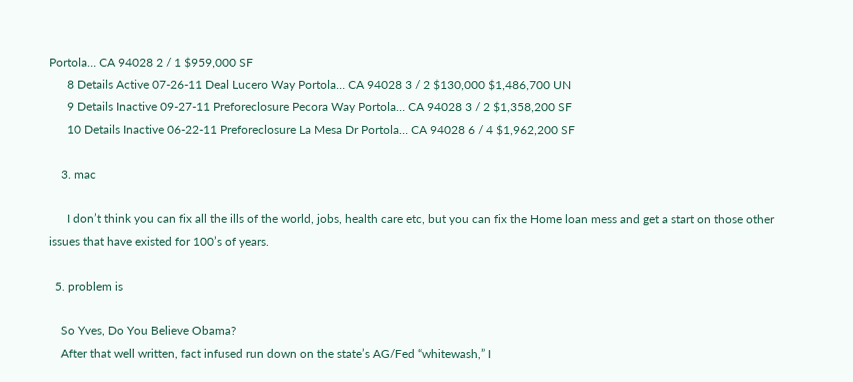Portola… CA 94028 2 / 1 $959,000 SF
      8 Details Active 07-26-11 Deal Lucero Way Portola… CA 94028 3 / 2 $130,000 $1,486,700 UN
      9 Details Inactive 09-27-11 Preforeclosure Pecora Way Portola… CA 94028 3 / 2 $1,358,200 SF
      10 Details Inactive 06-22-11 Preforeclosure La Mesa Dr Portola… CA 94028 6 / 4 $1,962,200 SF

    3. mac

      I don’t think you can fix all the ills of the world, jobs, health care etc, but you can fix the Home loan mess and get a start on those other issues that have existed for 100’s of years.

  5. problem is

    So Yves, Do You Believe Obama?
    After that well written, fact infused run down on the state’s AG/Fed “whitewash,” I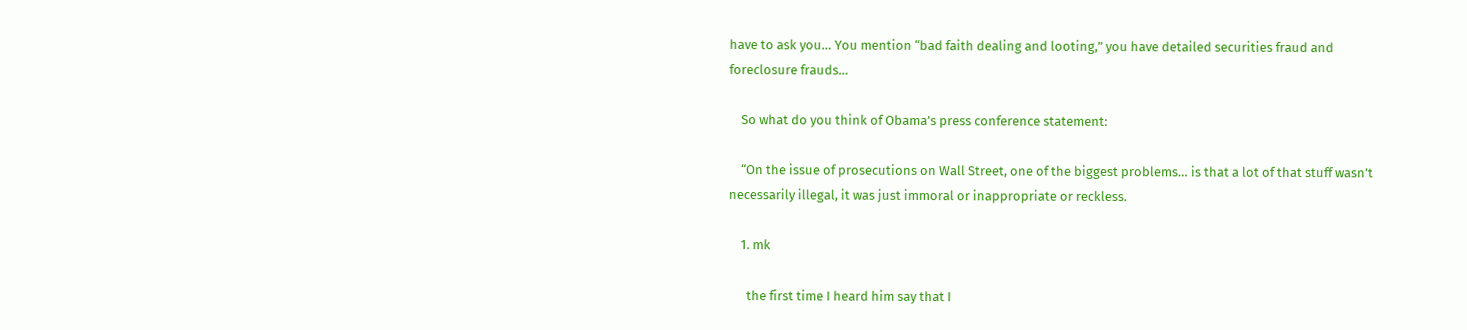have to ask you… You mention “bad faith dealing and looting,” you have detailed securities fraud and foreclosure frauds…

    So what do you think of Obama’s press conference statement:

    “On the issue of prosecutions on Wall Street, one of the biggest problems… is that a lot of that stuff wasn’t necessarily illegal, it was just immoral or inappropriate or reckless.

    1. mk

      the first time I heard him say that I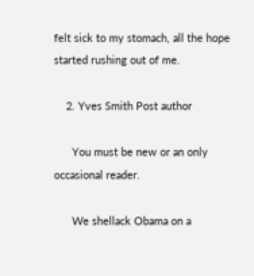felt sick to my stomach, all the hope started rushing out of me.

    2. Yves Smith Post author

      You must be new or an only occasional reader.

      We shellack Obama on a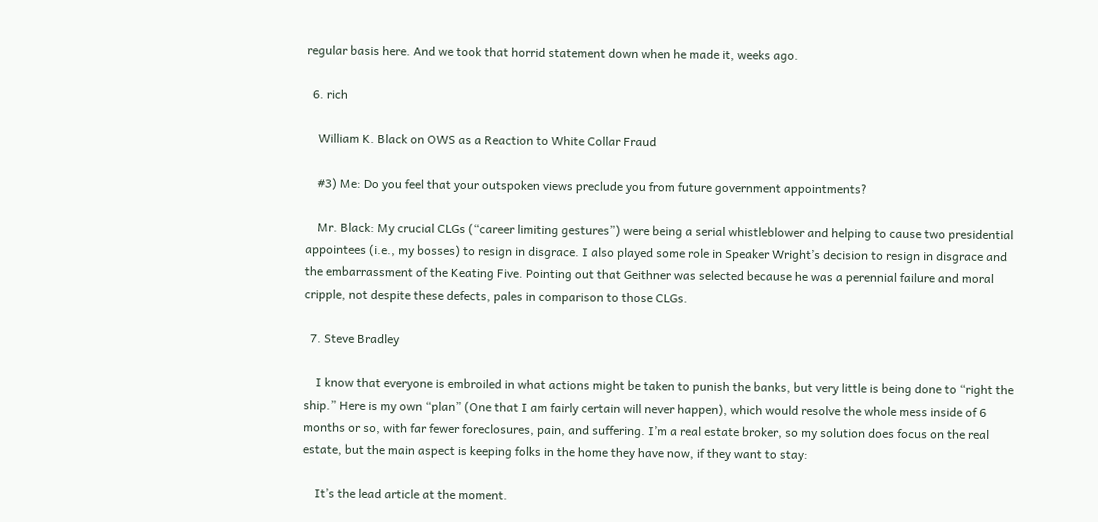regular basis here. And we took that horrid statement down when he made it, weeks ago.

  6. rich

    William K. Black on OWS as a Reaction to White Collar Fraud

    #3) Me: Do you feel that your outspoken views preclude you from future government appointments?

    Mr. Black: My crucial CLGs (“career limiting gestures”) were being a serial whistleblower and helping to cause two presidential appointees (i.e., my bosses) to resign in disgrace. I also played some role in Speaker Wright’s decision to resign in disgrace and the embarrassment of the Keating Five. Pointing out that Geithner was selected because he was a perennial failure and moral cripple, not despite these defects, pales in comparison to those CLGs.

  7. Steve Bradley

    I know that everyone is embroiled in what actions might be taken to punish the banks, but very little is being done to “right the ship.” Here is my own “plan” (One that I am fairly certain will never happen), which would resolve the whole mess inside of 6 months or so, with far fewer foreclosures, pain, and suffering. I’m a real estate broker, so my solution does focus on the real estate, but the main aspect is keeping folks in the home they have now, if they want to stay:

    It’s the lead article at the moment.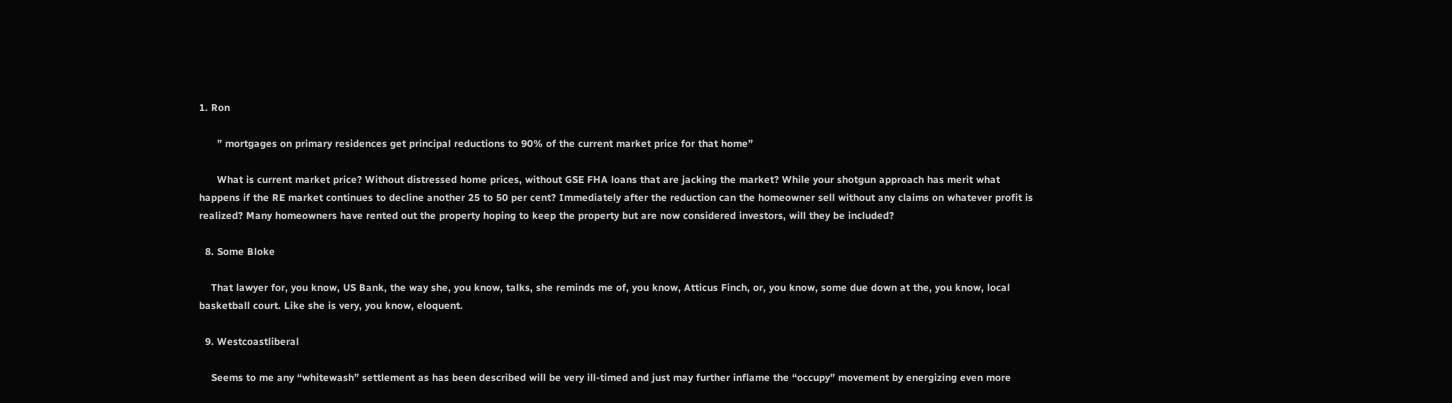1. Ron

      ” mortgages on primary residences get principal reductions to 90% of the current market price for that home”

      What is current market price? Without distressed home prices, without GSE FHA loans that are jacking the market? While your shotgun approach has merit what happens if the RE market continues to decline another 25 to 50 per cent? Immediately after the reduction can the homeowner sell without any claims on whatever profit is realized? Many homeowners have rented out the property hoping to keep the property but are now considered investors, will they be included?

  8. Some Bloke

    That lawyer for, you know, US Bank, the way she, you know, talks, she reminds me of, you know, Atticus Finch, or, you know, some due down at the, you know, local basketball court. Like she is very, you know, eloquent.

  9. Westcoastliberal

    Seems to me any “whitewash” settlement as has been described will be very ill-timed and just may further inflame the “occupy” movement by energizing even more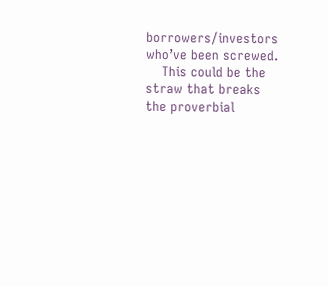borrowers/investors who’ve been screwed.
    This could be the straw that breaks the proverbial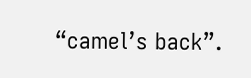“camel’s back”.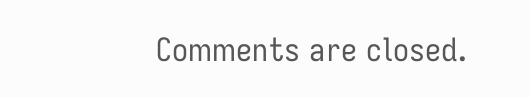Comments are closed.